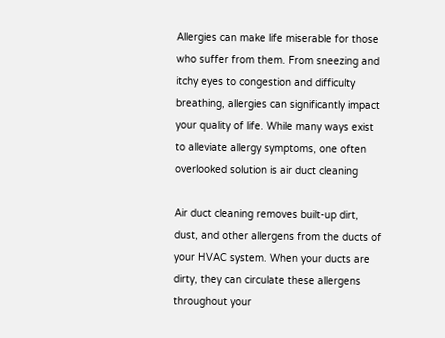Allergies can make life miserable for those who suffer from them. From sneezing and itchy eyes to congestion and difficulty breathing, allergies can significantly impact your quality of life. While many ways exist to alleviate allergy symptoms, one often overlooked solution is air duct cleaning

Air duct cleaning removes built-up dirt, dust, and other allergens from the ducts of your HVAC system. When your ducts are dirty, they can circulate these allergens throughout your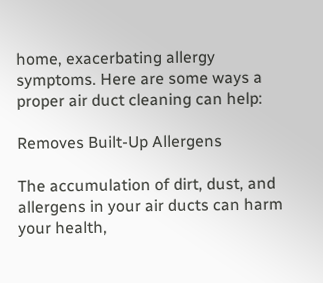home, exacerbating allergy symptoms. Here are some ways a proper air duct cleaning can help:

Removes Built-Up Allergens

The accumulation of dirt, dust, and allergens in your air ducts can harm your health,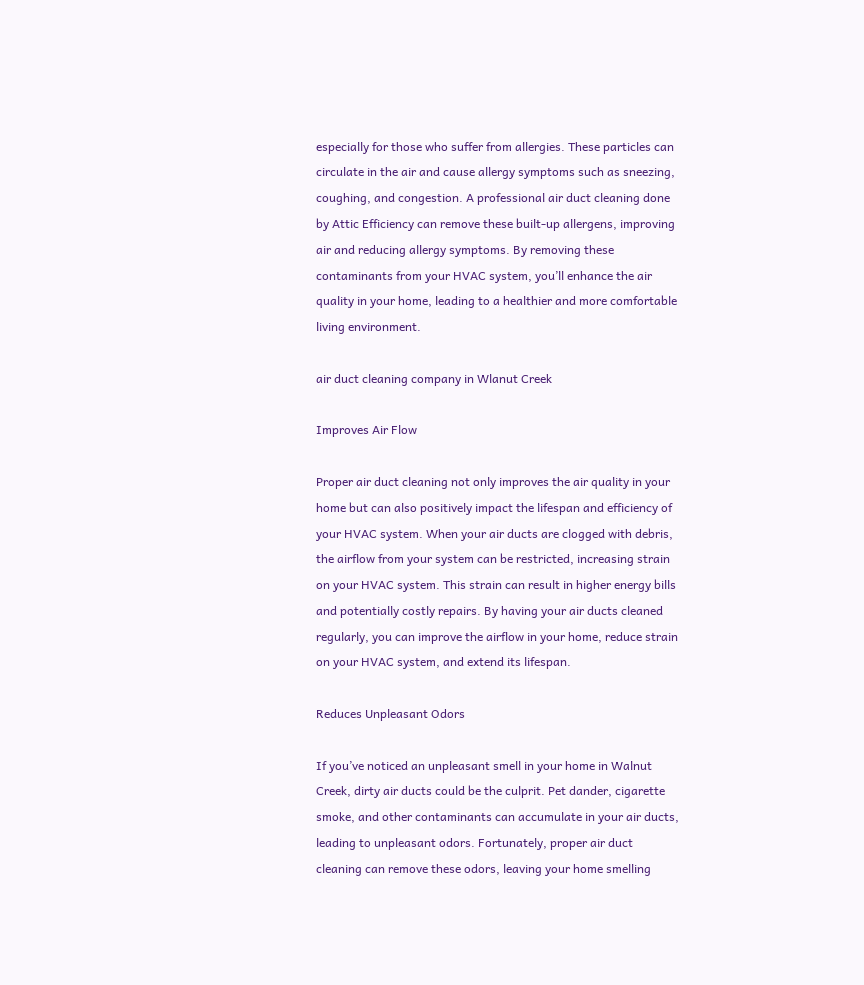especially for those who suffer from allergies. These particles can circulate in the air and cause allergy symptoms such as sneezing, coughing, and congestion. A professional air duct cleaning done by Attic Efficiency can remove these built-up allergens, improving air and reducing allergy symptoms. By removing these contaminants from your HVAC system, you’ll enhance the air quality in your home, leading to a healthier and more comfortable living environment.

air duct cleaning company in Wlanut Creek

Improves Air Flow

Proper air duct cleaning not only improves the air quality in your home but can also positively impact the lifespan and efficiency of your HVAC system. When your air ducts are clogged with debris, the airflow from your system can be restricted, increasing strain on your HVAC system. This strain can result in higher energy bills and potentially costly repairs. By having your air ducts cleaned regularly, you can improve the airflow in your home, reduce strain on your HVAC system, and extend its lifespan.

Reduces Unpleasant Odors

If you’ve noticed an unpleasant smell in your home in Walnut Creek, dirty air ducts could be the culprit. Pet dander, cigarette smoke, and other contaminants can accumulate in your air ducts, leading to unpleasant odors. Fortunately, proper air duct cleaning can remove these odors, leaving your home smelling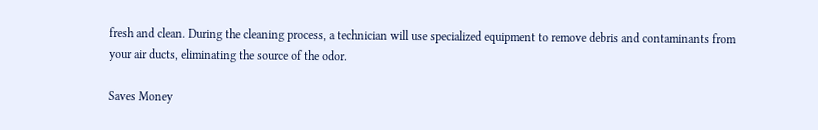fresh and clean. During the cleaning process, a technician will use specialized equipment to remove debris and contaminants from your air ducts, eliminating the source of the odor.

Saves Money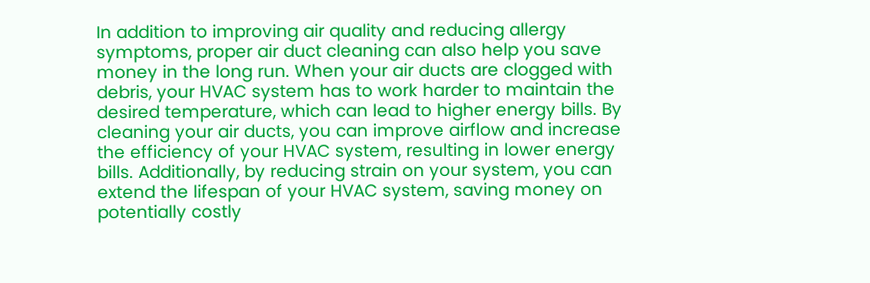In addition to improving air quality and reducing allergy symptoms, proper air duct cleaning can also help you save money in the long run. When your air ducts are clogged with debris, your HVAC system has to work harder to maintain the desired temperature, which can lead to higher energy bills. By cleaning your air ducts, you can improve airflow and increase the efficiency of your HVAC system, resulting in lower energy bills. Additionally, by reducing strain on your system, you can extend the lifespan of your HVAC system, saving money on potentially costly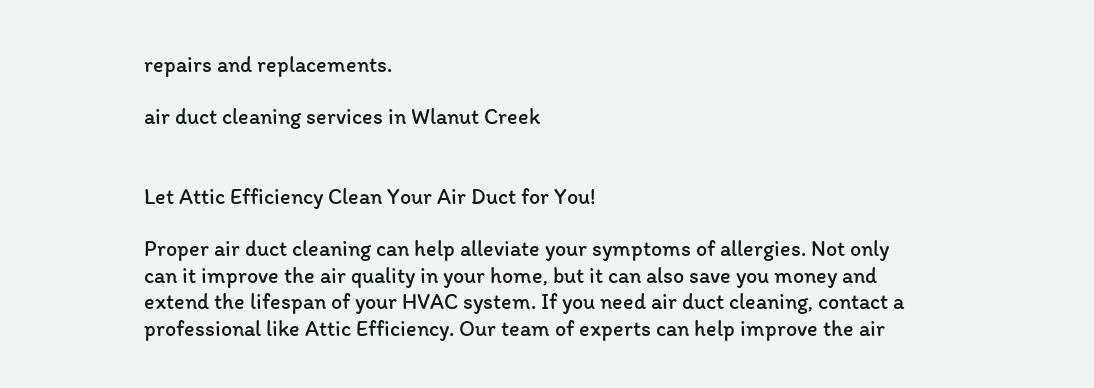repairs and replacements.

air duct cleaning services in Wlanut Creek


Let Attic Efficiency Clean Your Air Duct for You!

Proper air duct cleaning can help alleviate your symptoms of allergies. Not only can it improve the air quality in your home, but it can also save you money and extend the lifespan of your HVAC system. If you need air duct cleaning, contact a professional like Attic Efficiency. Our team of experts can help improve the air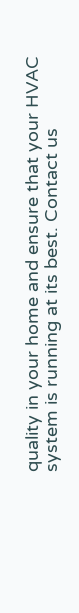quality in your home and ensure that your HVAC system is running at its best. Contact us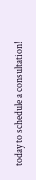today to schedule a consultation!